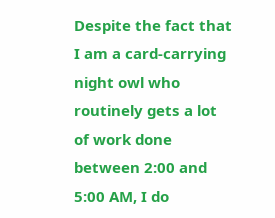Despite the fact that I am a card-carrying night owl who routinely gets a lot of work done between 2:00 and 5:00 AM, I do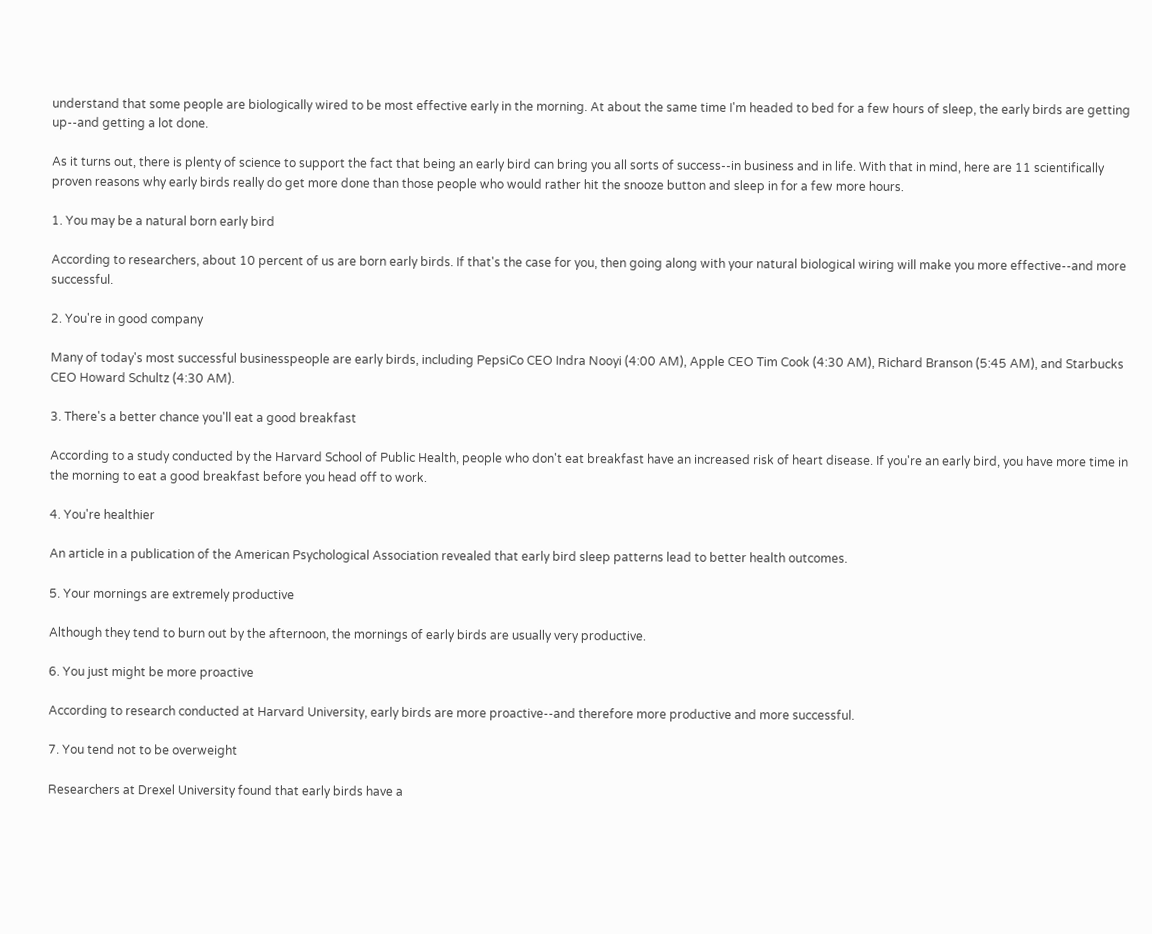understand that some people are biologically wired to be most effective early in the morning. At about the same time I'm headed to bed for a few hours of sleep, the early birds are getting up--and getting a lot done.

As it turns out, there is plenty of science to support the fact that being an early bird can bring you all sorts of success--in business and in life. With that in mind, here are 11 scientifically proven reasons why early birds really do get more done than those people who would rather hit the snooze button and sleep in for a few more hours.

1. You may be a natural born early bird

According to researchers, about 10 percent of us are born early birds. If that's the case for you, then going along with your natural biological wiring will make you more effective--and more successful.

2. You're in good company

Many of today's most successful businesspeople are early birds, including PepsiCo CEO Indra Nooyi (4:00 AM), Apple CEO Tim Cook (4:30 AM), Richard Branson (5:45 AM), and Starbucks CEO Howard Schultz (4:30 AM).

3. There's a better chance you'll eat a good breakfast

According to a study conducted by the Harvard School of Public Health, people who don't eat breakfast have an increased risk of heart disease. If you're an early bird, you have more time in the morning to eat a good breakfast before you head off to work.

4. You're healthier

An article in a publication of the American Psychological Association revealed that early bird sleep patterns lead to better health outcomes.

5. Your mornings are extremely productive

Although they tend to burn out by the afternoon, the mornings of early birds are usually very productive.

6. You just might be more proactive

According to research conducted at Harvard University, early birds are more proactive--and therefore more productive and more successful.

7. You tend not to be overweight

Researchers at Drexel University found that early birds have a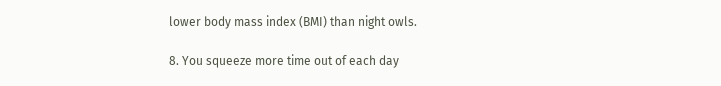lower body mass index (BMI) than night owls.

8. You squeeze more time out of each day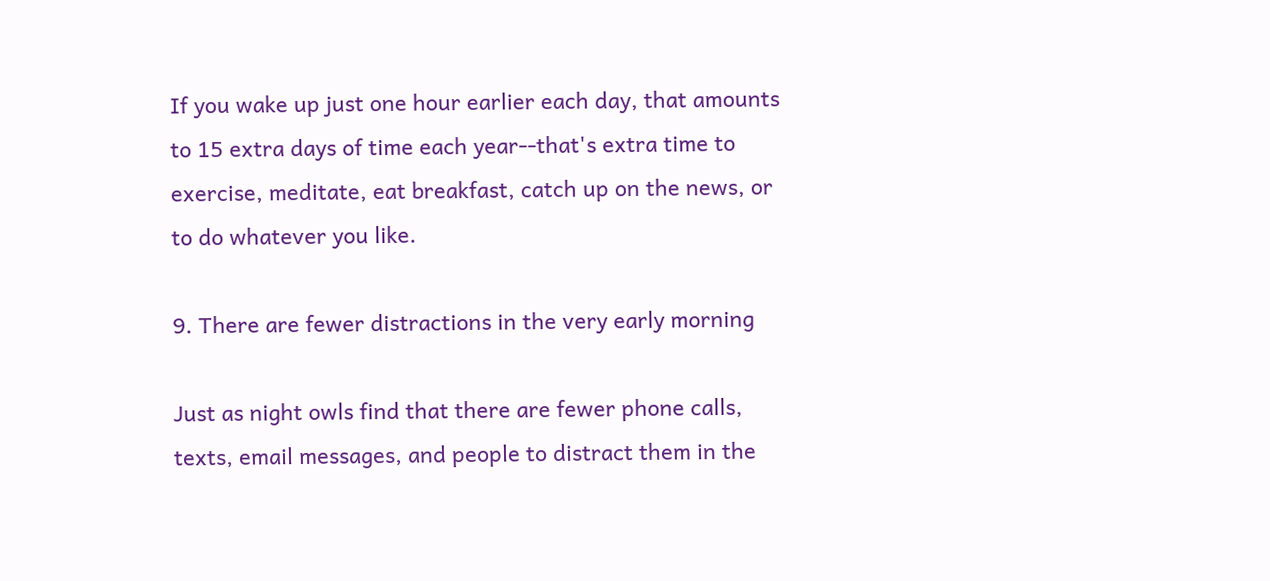If you wake up just one hour earlier each day, that amounts to 15 extra days of time each year--that's extra time to exercise, meditate, eat breakfast, catch up on the news, or to do whatever you like.

9. There are fewer distractions in the very early morning

Just as night owls find that there are fewer phone calls, texts, email messages, and people to distract them in the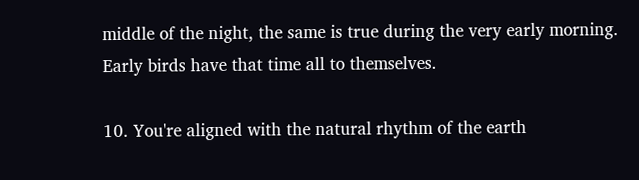middle of the night, the same is true during the very early morning. Early birds have that time all to themselves.

10. You're aligned with the natural rhythm of the earth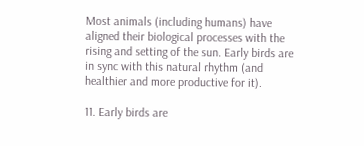Most animals (including humans) have aligned their biological processes with the rising and setting of the sun. Early birds are in sync with this natural rhythm (and healthier and more productive for it).

11. Early birds are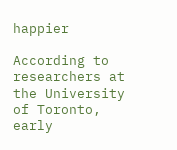happier

According to researchers at the University of Toronto, early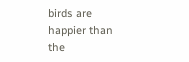birds are happier than the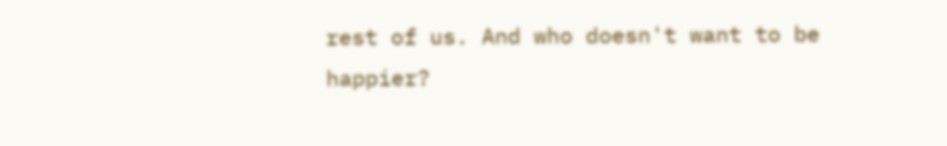rest of us. And who doesn't want to be happier?